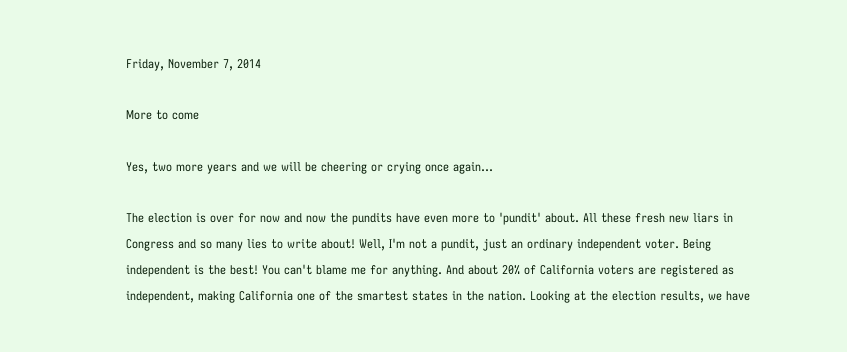Friday, November 7, 2014

More to come

Yes, two more years and we will be cheering or crying once again...

The election is over for now and now the pundits have even more to 'pundit' about. All these fresh new liars in Congress and so many lies to write about! Well, I'm not a pundit, just an ordinary independent voter. Being independent is the best! You can't blame me for anything. And about 20% of California voters are registered as independent, making California one of the smartest states in the nation. Looking at the election results, we have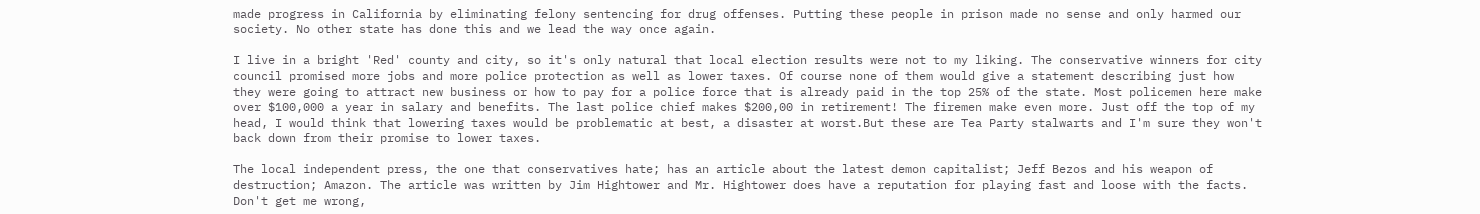made progress in California by eliminating felony sentencing for drug offenses. Putting these people in prison made no sense and only harmed our society. No other state has done this and we lead the way once again.

I live in a bright 'Red' county and city, so it's only natural that local election results were not to my liking. The conservative winners for city council promised more jobs and more police protection as well as lower taxes. Of course none of them would give a statement describing just how they were going to attract new business or how to pay for a police force that is already paid in the top 25% of the state. Most policemen here make over $100,000 a year in salary and benefits. The last police chief makes $200,00 in retirement! The firemen make even more. Just off the top of my head, I would think that lowering taxes would be problematic at best, a disaster at worst.But these are Tea Party stalwarts and I'm sure they won't back down from their promise to lower taxes.

The local independent press, the one that conservatives hate; has an article about the latest demon capitalist; Jeff Bezos and his weapon of destruction; Amazon. The article was written by Jim Hightower and Mr. Hightower does have a reputation for playing fast and loose with the facts. Don't get me wrong,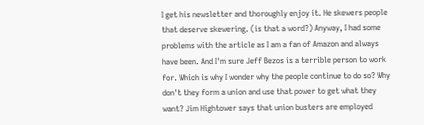I get his newsletter and thoroughly enjoy it. He skewers people that deserve skewering. (is that a word?) Anyway, I had some problems with the article as I am a fan of Amazon and always have been. And I'm sure Jeff Bezos is a terrible person to work for. Which is why I wonder why the people continue to do so? Why don't they form a union and use that power to get what they want? Jim Hightower says that union busters are employed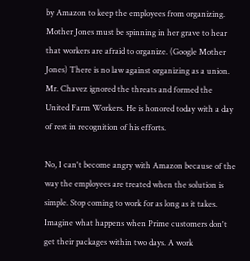by Amazon to keep the employees from organizing. Mother Jones must be spinning in her grave to hear that workers are afraid to organize. (Google Mother Jones) There is no law against organizing as a union. Mr. Chavez ignored the threats and formed the United Farm Workers. He is honored today with a day of rest in recognition of his efforts.

No, I can't become angry with Amazon because of the way the employees are treated when the solution is simple. Stop coming to work for as long as it takes. Imagine what happens when Prime customers don't get their packages within two days. A work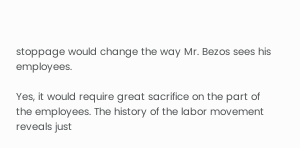stoppage would change the way Mr. Bezos sees his employees.

Yes, it would require great sacrifice on the part of the employees. The history of the labor movement reveals just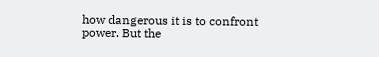how dangerous it is to confront power. But the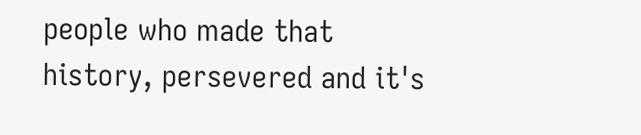people who made that history, persevered and it's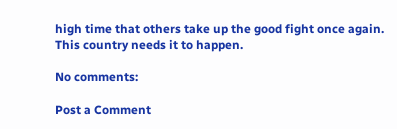high time that others take up the good fight once again. This country needs it to happen.

No comments:

Post a Comment